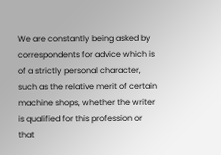We are constantly being asked by correspondents for advice which is of a strictly personal character, such as the relative merit of certain machine shops, whether the writer is qualified for this profession or that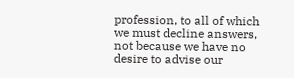profession, to all of which we must decline answers, not because we have no desire to advise our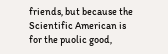friends, but because the Scientific American is for the puolic good,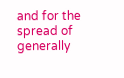and for the spread of generally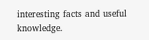interesting facts and useful knowledge.